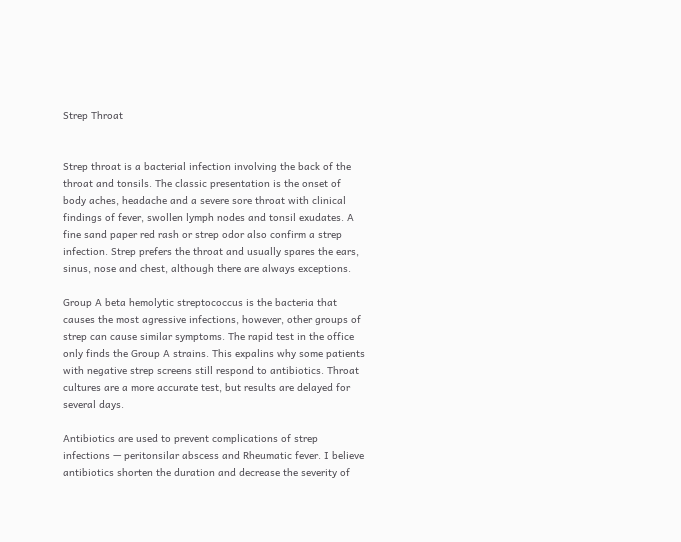Strep Throat


Strep throat is a bacterial infection involving the back of the throat and tonsils. The classic presentation is the onset of body aches, headache and a severe sore throat with clinical findings of fever, swollen lymph nodes and tonsil exudates. A fine sand paper red rash or strep odor also confirm a strep infection. Strep prefers the throat and usually spares the ears, sinus, nose and chest, although there are always exceptions.

Group A beta hemolytic streptococcus is the bacteria that causes the most agressive infections, however, other groups of strep can cause similar symptoms. The rapid test in the office only finds the Group A strains. This expalins why some patients with negative strep screens still respond to antibiotics. Throat cultures are a more accurate test, but results are delayed for several days.

Antibiotics are used to prevent complications of strep infections — peritonsilar abscess and Rheumatic fever. I believe antibiotics shorten the duration and decrease the severity of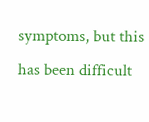symptoms, but this has been difficult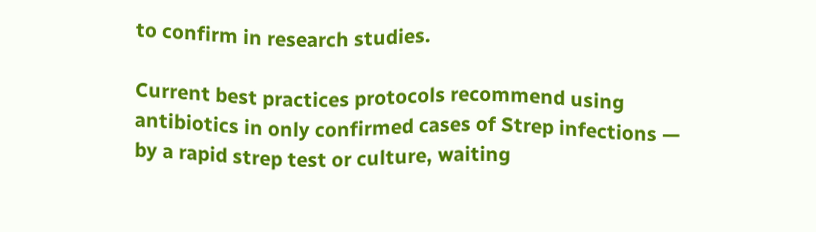to confirm in research studies.

Current best practices protocols recommend using antibiotics in only confirmed cases of Strep infections — by a rapid strep test or culture, waiting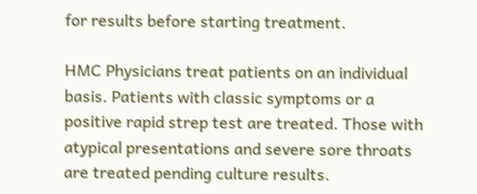for results before starting treatment.

HMC Physicians treat patients on an individual basis. Patients with classic symptoms or a positive rapid strep test are treated. Those with atypical presentations and severe sore throats are treated pending culture results.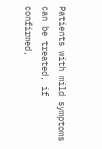Patients with mild symptoms can be treated, if confirmed,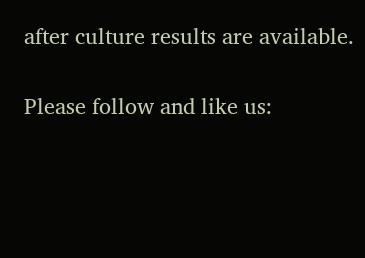after culture results are available.

Please follow and like us: